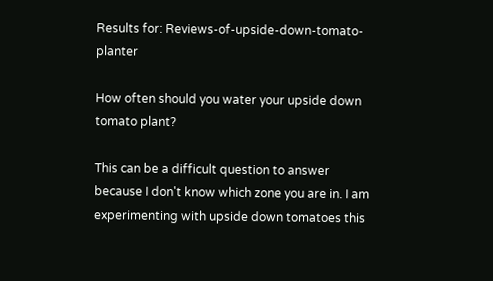Results for: Reviews-of-upside-down-tomato-planter

How often should you water your upside down tomato plant?

This can be a difficult question to answer because I don't know which zone you are in. I am experimenting with upside down tomatoes this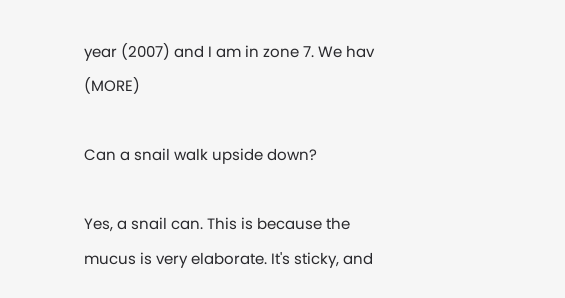year (2007) and I am in zone 7. We hav (MORE)

Can a snail walk upside down?

Yes, a snail can. This is because the mucus is very elaborate. It's sticky, and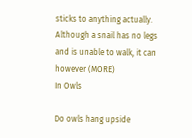sticks to anything actually. Although a snail has no legs and is unable to walk, it can however (MORE)
In Owls

Do owls hang upside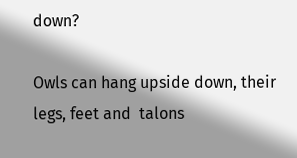down?

Owls can hang upside down, their legs, feet and  talons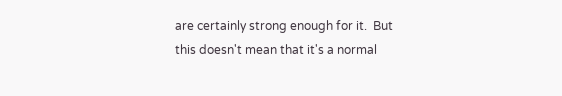are certainly strong enough for it.  But this doesn't mean that it's a normal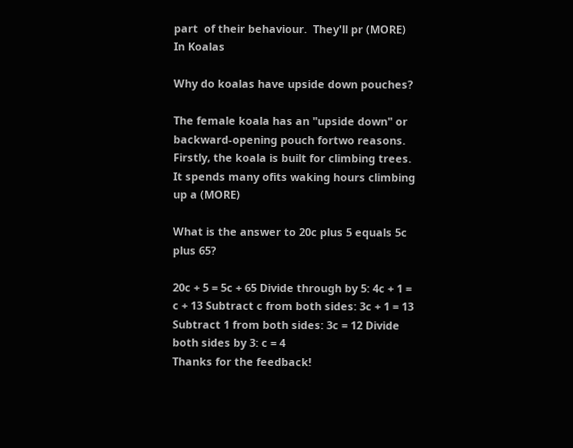part  of their behaviour.  They'll pr (MORE)
In Koalas

Why do koalas have upside down pouches?

The female koala has an "upside down" or backward-opening pouch fortwo reasons. Firstly, the koala is built for climbing trees. It spends many ofits waking hours climbing up a (MORE)

What is the answer to 20c plus 5 equals 5c plus 65?

20c + 5 = 5c + 65 Divide through by 5: 4c + 1 = c + 13 Subtract c from both sides: 3c + 1 = 13 Subtract 1 from both sides: 3c = 12 Divide both sides by 3: c = 4
Thanks for the feedback!